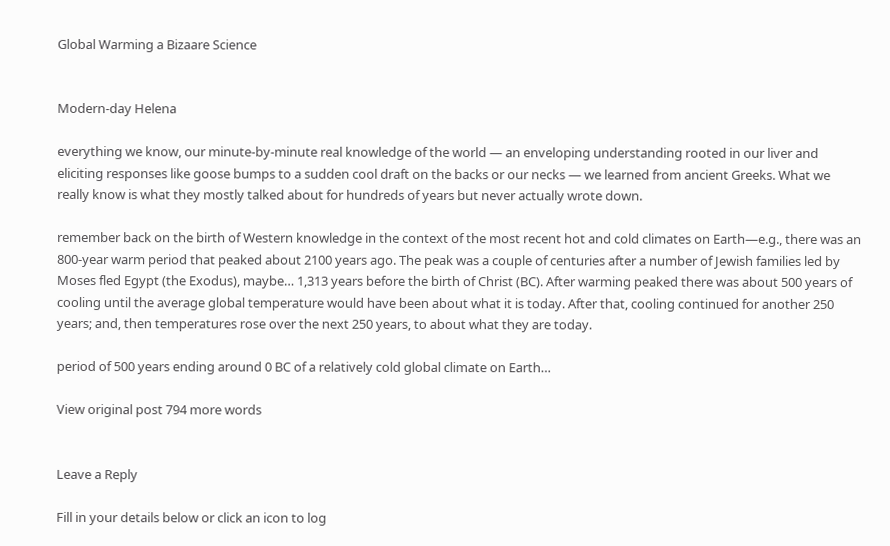Global Warming a Bizaare Science


Modern-day Helena

everything we know, our minute-by-minute real knowledge of the world — an enveloping understanding rooted in our liver and eliciting responses like goose bumps to a sudden cool draft on the backs or our necks — we learned from ancient Greeks. What we really know is what they mostly talked about for hundreds of years but never actually wrote down.

remember back on the birth of Western knowledge in the context of the most recent hot and cold climates on Earth—e.g., there was an 800-year warm period that peaked about 2100 years ago. The peak was a couple of centuries after a number of Jewish families led by Moses fled Egypt (the Exodus), maybe… 1,313 years before the birth of Christ (BC). After warming peaked there was about 500 years of cooling until the average global temperature would have been about what it is today. After that, cooling continued for another 250 years; and, then temperatures rose over the next 250 years, to about what they are today.

period of 500 years ending around 0 BC of a relatively cold global climate on Earth…

View original post 794 more words


Leave a Reply

Fill in your details below or click an icon to log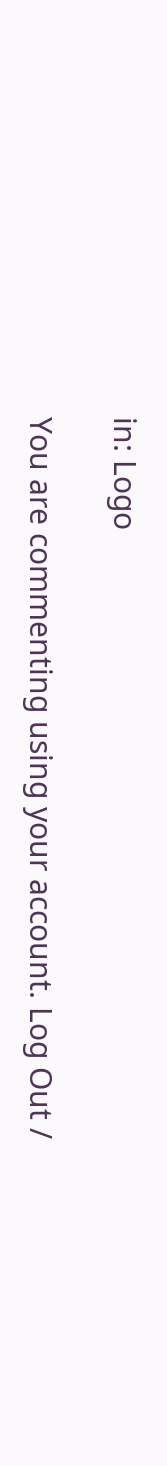in: Logo

You are commenting using your account. Log Out /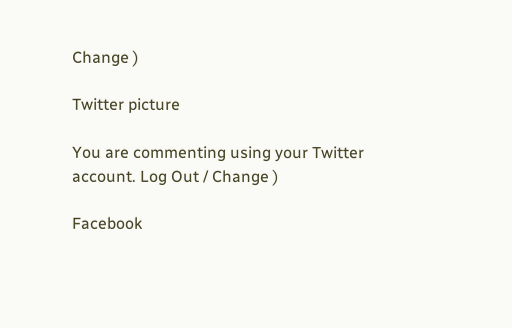Change )

Twitter picture

You are commenting using your Twitter account. Log Out / Change )

Facebook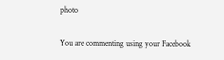photo

You are commenting using your Facebook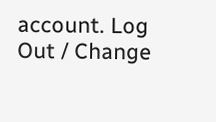account. Log Out / Change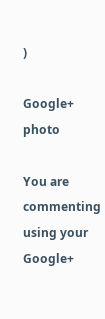)

Google+ photo

You are commenting using your Google+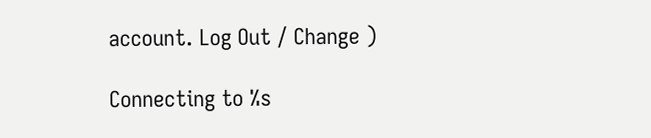account. Log Out / Change )

Connecting to %s